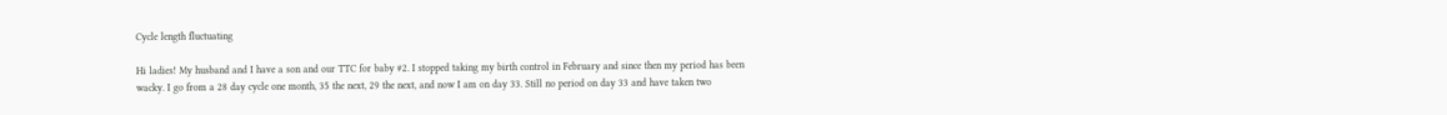Cycle length fluctuating

Hi ladies! My husband and I have a son and our TTC for baby #2. I stopped taking my birth control in February and since then my period has been wacky. I go from a 28 day cycle one month, 35 the next, 29 the next, and now I am on day 33. Still no period on day 33 and have taken two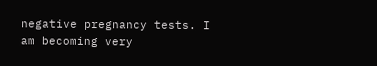negative pregnancy tests. I am becoming very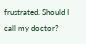frustrated. Should I call my doctor?